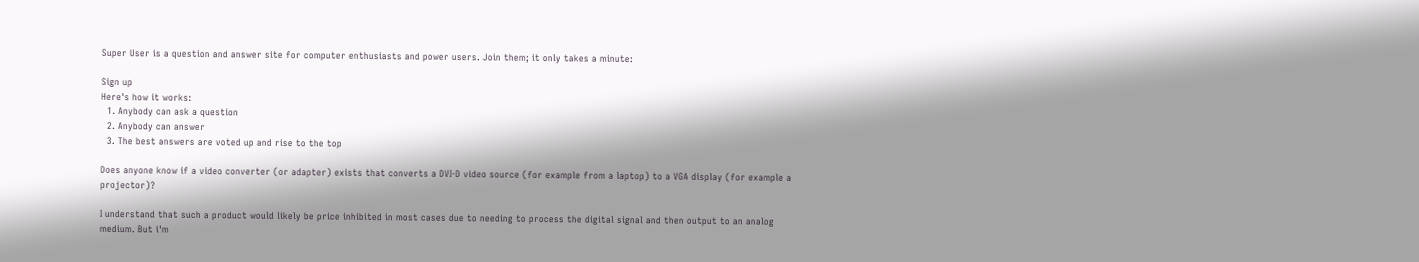Super User is a question and answer site for computer enthusiasts and power users. Join them; it only takes a minute:

Sign up
Here's how it works:
  1. Anybody can ask a question
  2. Anybody can answer
  3. The best answers are voted up and rise to the top

Does anyone know if a video converter (or adapter) exists that converts a DVI-D video source (for example from a laptop) to a VGA display (for example a projector)?

I understand that such a product would likely be price inhibited in most cases due to needing to process the digital signal and then output to an analog medium. But i'm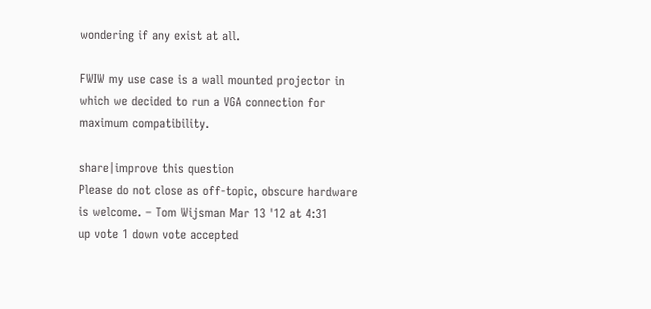wondering if any exist at all.

FWIW my use case is a wall mounted projector in which we decided to run a VGA connection for maximum compatibility.

share|improve this question
Please do not close as off-topic, obscure hardware is welcome. – Tom Wijsman Mar 13 '12 at 4:31
up vote 1 down vote accepted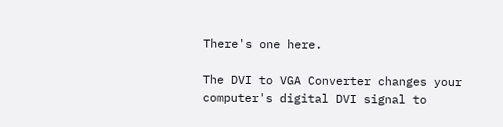There's one here.

The DVI to VGA Converter changes your computer's digital DVI signal to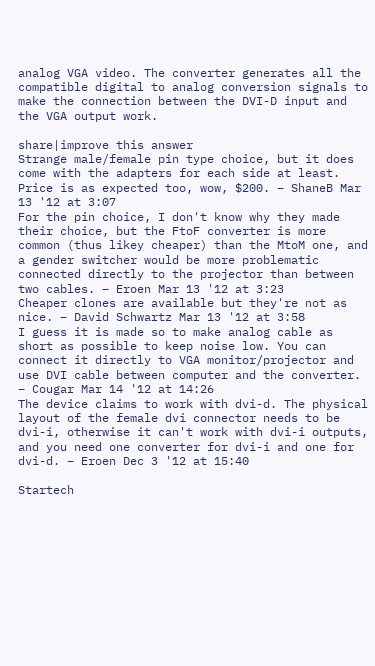analog VGA video. The converter generates all the compatible digital to analog conversion signals to make the connection between the DVI-D input and the VGA output work.

share|improve this answer
Strange male/female pin type choice, but it does come with the adapters for each side at least. Price is as expected too, wow, $200. – ShaneB Mar 13 '12 at 3:07
For the pin choice, I don't know why they made their choice, but the FtoF converter is more common (thus likey cheaper) than the MtoM one, and a gender switcher would be more problematic connected directly to the projector than between two cables. – Eroen Mar 13 '12 at 3:23
Cheaper clones are available but they're not as nice. – David Schwartz Mar 13 '12 at 3:58
I guess it is made so to make analog cable as short as possible to keep noise low. You can connect it directly to VGA monitor/projector and use DVI cable between computer and the converter. – Cougar Mar 14 '12 at 14:26
The device claims to work with dvi-d. The physical layout of the female dvi connector needs to be dvi-i, otherwise it can't work with dvi-i outputs, and you need one converter for dvi-i and one for dvi-d. – Eroen Dec 3 '12 at 15:40

Startech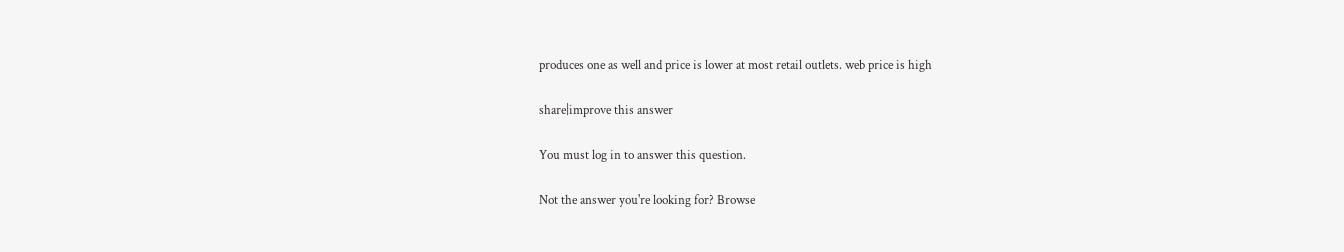produces one as well and price is lower at most retail outlets. web price is high

share|improve this answer

You must log in to answer this question.

Not the answer you're looking for? Browse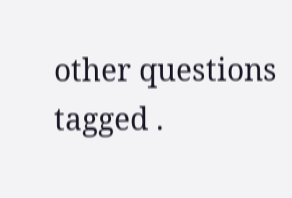other questions tagged .